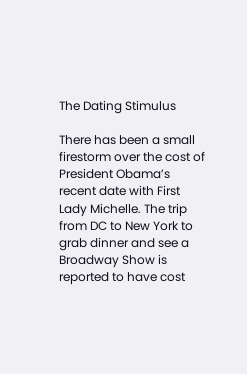The Dating Stimulus

There has been a small firestorm over the cost of President Obama’s recent date with First Lady Michelle. The trip from DC to New York to grab dinner and see a Broadway Show is reported to have cost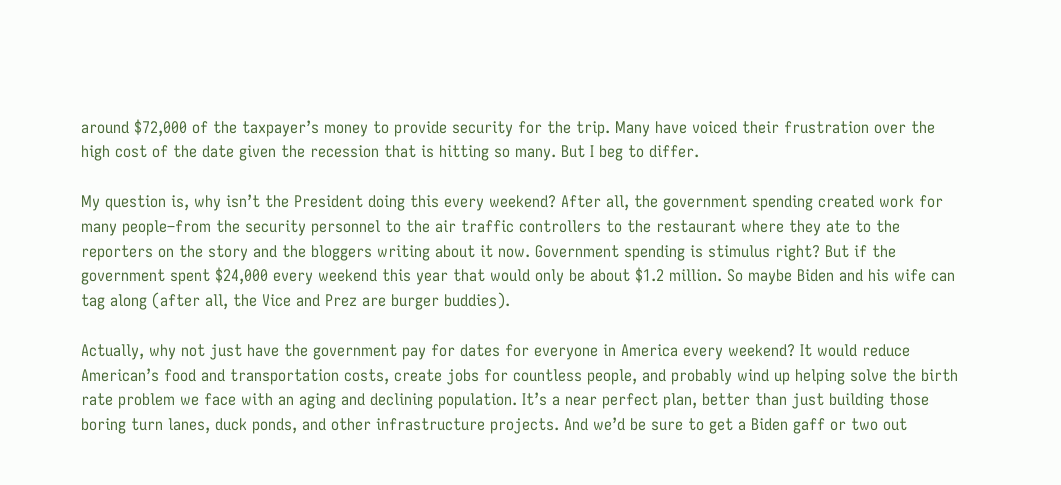around $72,000 of the taxpayer’s money to provide security for the trip. Many have voiced their frustration over the high cost of the date given the recession that is hitting so many. But I beg to differ.

My question is, why isn’t the President doing this every weekend? After all, the government spending created work for many people–from the security personnel to the air traffic controllers to the restaurant where they ate to the reporters on the story and the bloggers writing about it now. Government spending is stimulus right? But if the government spent $24,000 every weekend this year that would only be about $1.2 million. So maybe Biden and his wife can tag along (after all, the Vice and Prez are burger buddies).

Actually, why not just have the government pay for dates for everyone in America every weekend? It would reduce American’s food and transportation costs, create jobs for countless people, and probably wind up helping solve the birth rate problem we face with an aging and declining population. It’s a near perfect plan, better than just building those boring turn lanes, duck ponds, and other infrastructure projects. And we’d be sure to get a Biden gaff or two out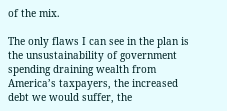of the mix.

The only flaws I can see in the plan is the unsustainability of government spending draining wealth from America’s taxpayers, the increased debt we would suffer, the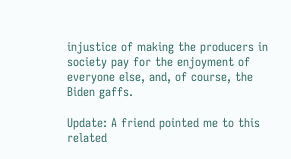injustice of making the producers in society pay for the enjoyment of everyone else, and, of course, the Biden gaffs.

Update: A friend pointed me to this related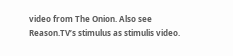video from The Onion. Also see Reason.TV’s stimulus as stimulis video.